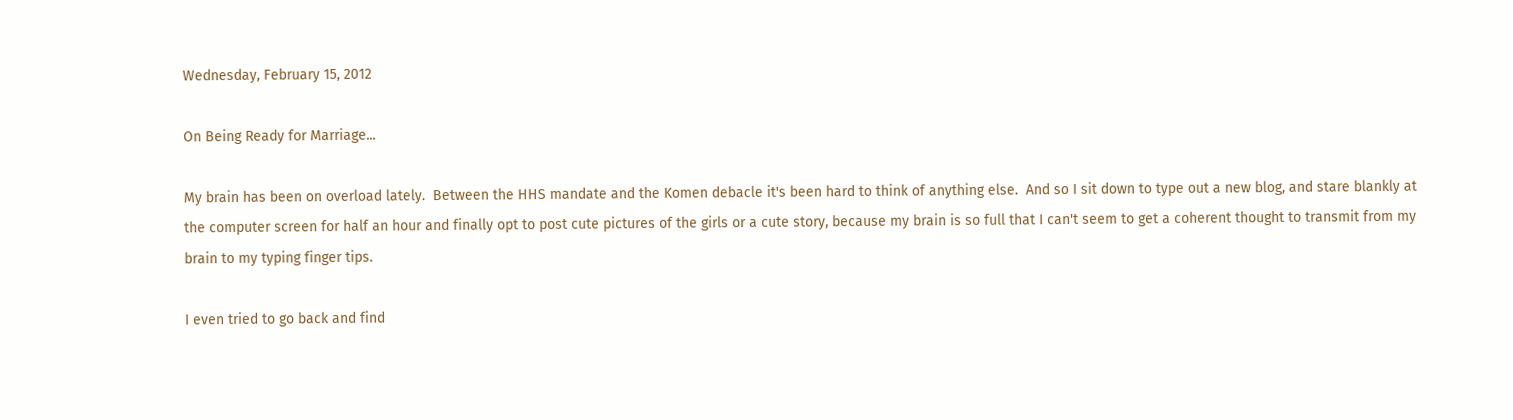Wednesday, February 15, 2012

On Being Ready for Marriage...

My brain has been on overload lately.  Between the HHS mandate and the Komen debacle it's been hard to think of anything else.  And so I sit down to type out a new blog, and stare blankly at the computer screen for half an hour and finally opt to post cute pictures of the girls or a cute story, because my brain is so full that I can't seem to get a coherent thought to transmit from my brain to my typing finger tips.

I even tried to go back and find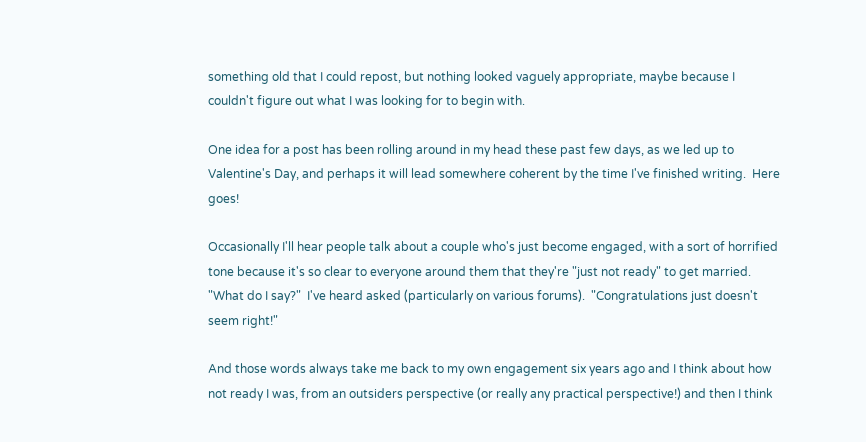something old that I could repost, but nothing looked vaguely appropriate, maybe because I couldn't figure out what I was looking for to begin with.

One idea for a post has been rolling around in my head these past few days, as we led up to Valentine's Day, and perhaps it will lead somewhere coherent by the time I've finished writing.  Here goes!

Occasionally I'll hear people talk about a couple who's just become engaged, with a sort of horrified tone because it's so clear to everyone around them that they're "just not ready" to get married.  "What do I say?"  I've heard asked (particularly on various forums).  "Congratulations just doesn't seem right!"

And those words always take me back to my own engagement six years ago and I think about how not ready I was, from an outsiders perspective (or really any practical perspective!) and then I think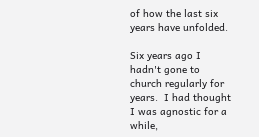of how the last six years have unfolded.

Six years ago I hadn't gone to church regularly for years.  I had thought I was agnostic for a while,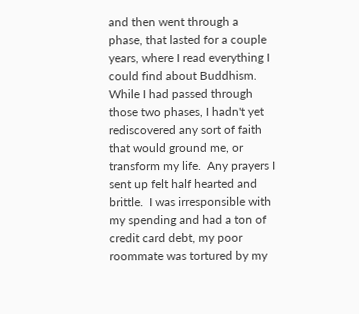and then went through a phase, that lasted for a couple years, where I read everything I could find about Buddhism.  While I had passed through those two phases, I hadn't yet rediscovered any sort of faith that would ground me, or transform my life.  Any prayers I sent up felt half hearted and brittle.  I was irresponsible with my spending and had a ton of credit card debt, my poor roommate was tortured by my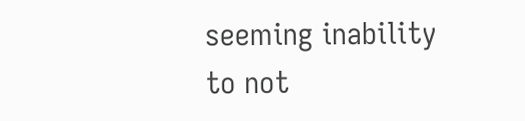seeming inability to not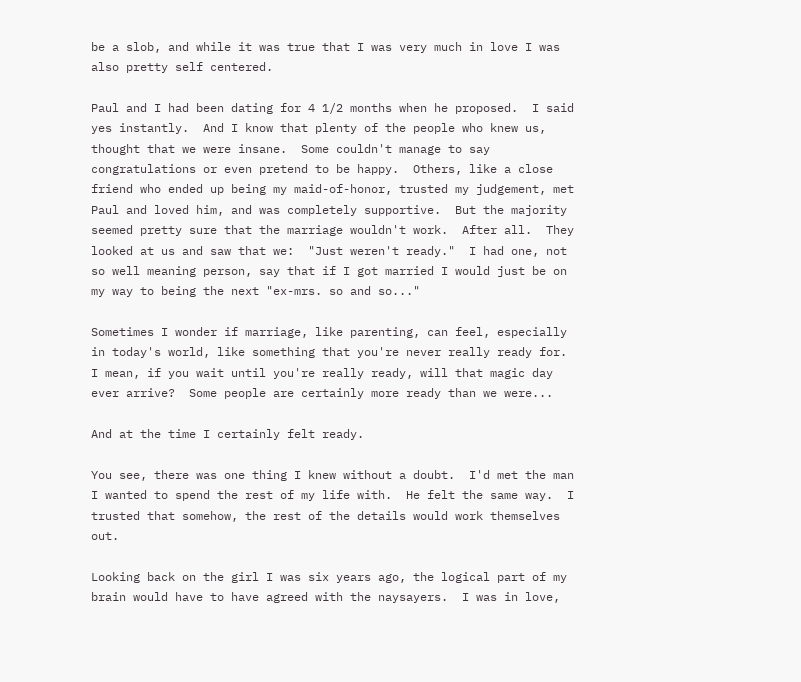be a slob, and while it was true that I was very much in love I was also pretty self centered.

Paul and I had been dating for 4 1/2 months when he proposed.  I said yes instantly.  And I know that plenty of the people who knew us, thought that we were insane.  Some couldn't manage to say congratulations or even pretend to be happy.  Others, like a close friend who ended up being my maid-of-honor, trusted my judgement, met Paul and loved him, and was completely supportive.  But the majority seemed pretty sure that the marriage wouldn't work.  After all.  They looked at us and saw that we:  "Just weren't ready."  I had one, not so well meaning person, say that if I got married I would just be on my way to being the next "ex-mrs. so and so..."

Sometimes I wonder if marriage, like parenting, can feel, especially in today's world, like something that you're never really ready for.  I mean, if you wait until you're really ready, will that magic day ever arrive?  Some people are certainly more ready than we were...

And at the time I certainly felt ready.

You see, there was one thing I knew without a doubt.  I'd met the man I wanted to spend the rest of my life with.  He felt the same way.  I trusted that somehow, the rest of the details would work themselves out.

Looking back on the girl I was six years ago, the logical part of my brain would have to have agreed with the naysayers.  I was in love,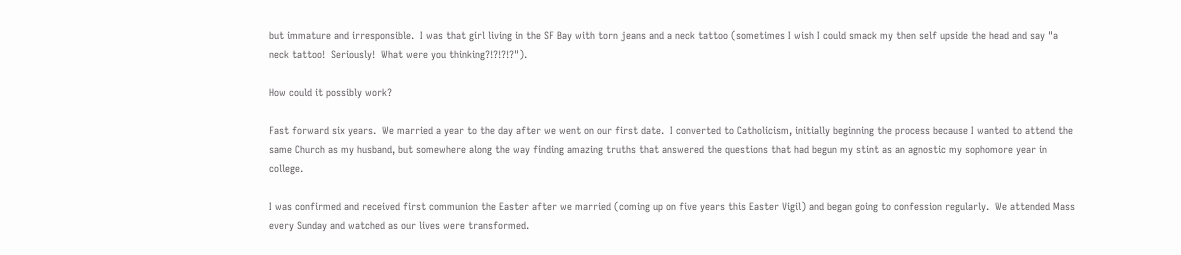but immature and irresponsible.  I was that girl living in the SF Bay with torn jeans and a neck tattoo (sometimes I wish I could smack my then self upside the head and say "a neck tattoo!  Seriously!  What were you thinking?!?!?!?").

How could it possibly work?

Fast forward six years.  We married a year to the day after we went on our first date.  I converted to Catholicism, initially beginning the process because I wanted to attend the same Church as my husband, but somewhere along the way finding amazing truths that answered the questions that had begun my stint as an agnostic my sophomore year in college.

I was confirmed and received first communion the Easter after we married (coming up on five years this Easter Vigil) and began going to confession regularly.  We attended Mass every Sunday and watched as our lives were transformed.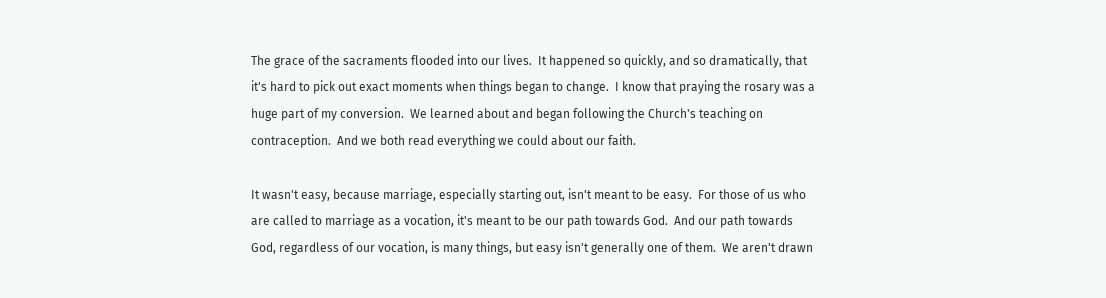The grace of the sacraments flooded into our lives.  It happened so quickly, and so dramatically, that it's hard to pick out exact moments when things began to change.  I know that praying the rosary was a huge part of my conversion.  We learned about and began following the Church's teaching on contraception.  And we both read everything we could about our faith.

It wasn't easy, because marriage, especially starting out, isn't meant to be easy.  For those of us who are called to marriage as a vocation, it's meant to be our path towards God.  And our path towards God, regardless of our vocation, is many things, but easy isn't generally one of them.  We aren't drawn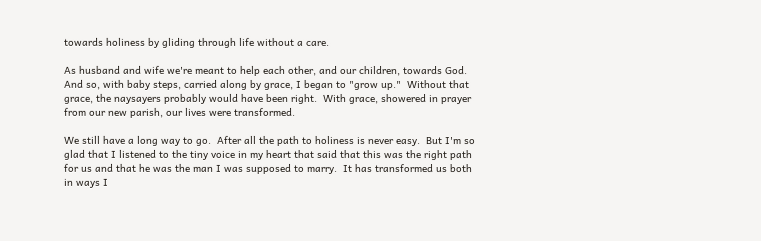towards holiness by gliding through life without a care.

As husband and wife we're meant to help each other, and our children, towards God.  And so, with baby steps, carried along by grace, I began to "grow up."  Without that grace, the naysayers probably would have been right.  With grace, showered in prayer from our new parish, our lives were transformed.

We still have a long way to go.  After all the path to holiness is never easy.  But I'm so glad that I listened to the tiny voice in my heart that said that this was the right path for us and that he was the man I was supposed to marry.  It has transformed us both in ways I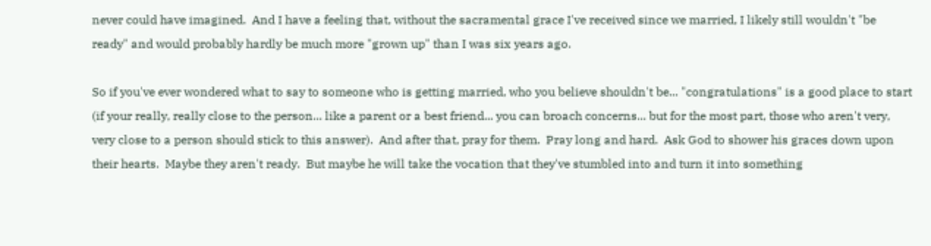never could have imagined.  And I have a feeling that, without the sacramental grace I've received since we married, I likely still wouldn't "be ready" and would probably hardly be much more "grown up" than I was six years ago.

So if you've ever wondered what to say to someone who is getting married, who you believe shouldn't be... "congratulations" is a good place to start (if your really, really close to the person... like a parent or a best friend... you can broach concerns... but for the most part, those who aren't very, very close to a person should stick to this answer).  And after that, pray for them.  Pray long and hard.  Ask God to shower his graces down upon their hearts.  Maybe they aren't ready.  But maybe he will take the vocation that they've stumbled into and turn it into something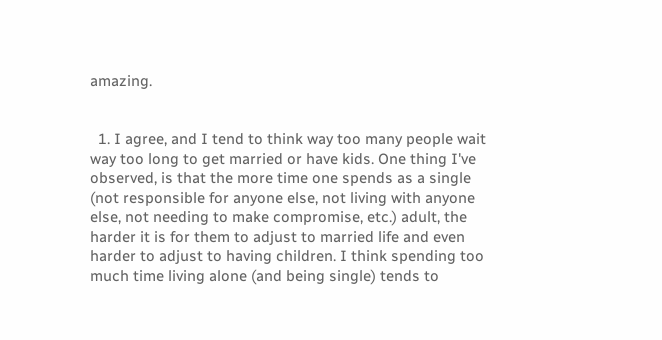amazing.


  1. I agree, and I tend to think way too many people wait way too long to get married or have kids. One thing I've observed, is that the more time one spends as a single (not responsible for anyone else, not living with anyone else, not needing to make compromise, etc.) adult, the harder it is for them to adjust to married life and even harder to adjust to having children. I think spending too much time living alone (and being single) tends to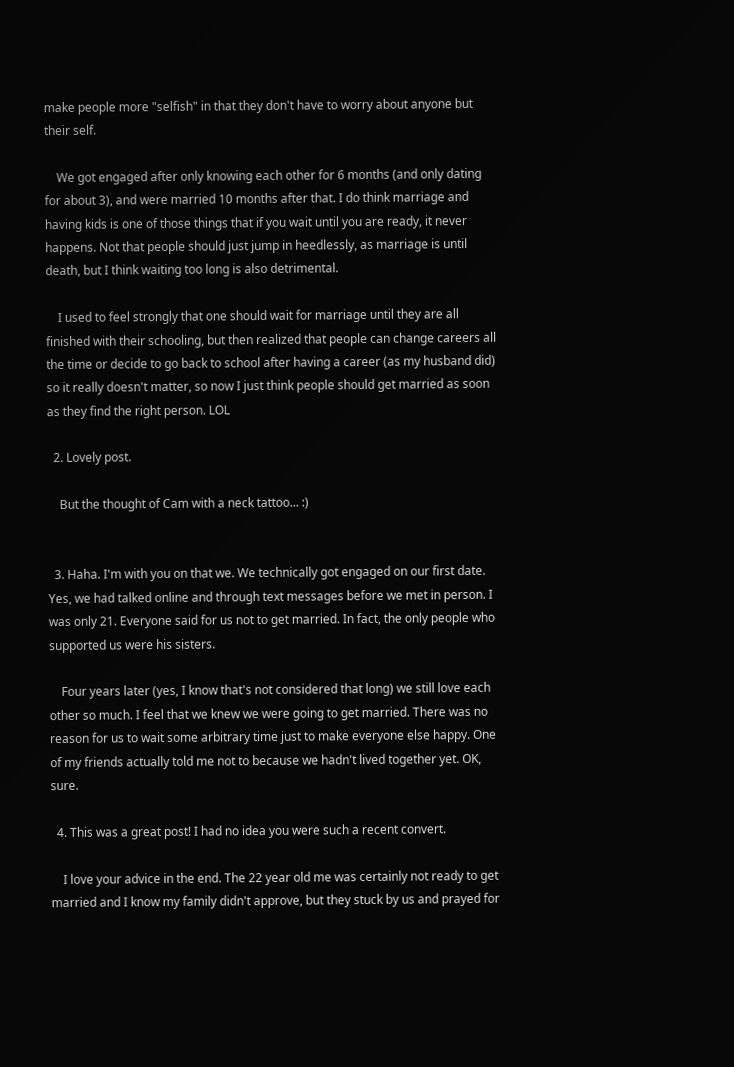make people more "selfish" in that they don't have to worry about anyone but their self.

    We got engaged after only knowing each other for 6 months (and only dating for about 3), and were married 10 months after that. I do think marriage and having kids is one of those things that if you wait until you are ready, it never happens. Not that people should just jump in heedlessly, as marriage is until death, but I think waiting too long is also detrimental.

    I used to feel strongly that one should wait for marriage until they are all finished with their schooling, but then realized that people can change careers all the time or decide to go back to school after having a career (as my husband did) so it really doesn't matter, so now I just think people should get married as soon as they find the right person. LOL

  2. Lovely post.

    But the thought of Cam with a neck tattoo... :)


  3. Haha. I'm with you on that we. We technically got engaged on our first date. Yes, we had talked online and through text messages before we met in person. I was only 21. Everyone said for us not to get married. In fact, the only people who supported us were his sisters.

    Four years later (yes, I know that's not considered that long) we still love each other so much. I feel that we knew we were going to get married. There was no reason for us to wait some arbitrary time just to make everyone else happy. One of my friends actually told me not to because we hadn't lived together yet. OK, sure.

  4. This was a great post! I had no idea you were such a recent convert.

    I love your advice in the end. The 22 year old me was certainly not ready to get married and I know my family didn't approve, but they stuck by us and prayed for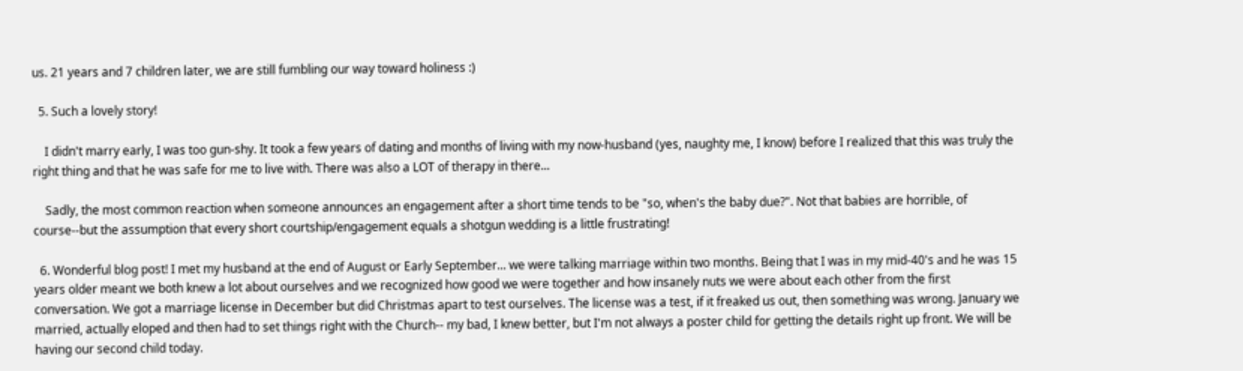us. 21 years and 7 children later, we are still fumbling our way toward holiness :)

  5. Such a lovely story!

    I didn't marry early, I was too gun-shy. It took a few years of dating and months of living with my now-husband (yes, naughty me, I know) before I realized that this was truly the right thing and that he was safe for me to live with. There was also a LOT of therapy in there...

    Sadly, the most common reaction when someone announces an engagement after a short time tends to be "so, when's the baby due?". Not that babies are horrible, of course--but the assumption that every short courtship/engagement equals a shotgun wedding is a little frustrating!

  6. Wonderful blog post! I met my husband at the end of August or Early September... we were talking marriage within two months. Being that I was in my mid-40's and he was 15 years older meant we both knew a lot about ourselves and we recognized how good we were together and how insanely nuts we were about each other from the first conversation. We got a marriage license in December but did Christmas apart to test ourselves. The license was a test, if it freaked us out, then something was wrong. January we married, actually eloped and then had to set things right with the Church-- my bad, I knew better, but I'm not always a poster child for getting the details right up front. We will be having our second child today.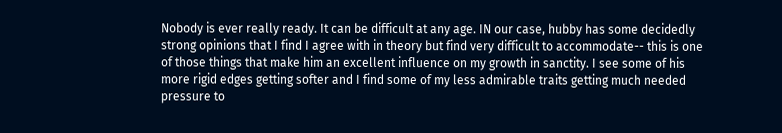Nobody is ever really ready. It can be difficult at any age. IN our case, hubby has some decidedly strong opinions that I find I agree with in theory but find very difficult to accommodate-- this is one of those things that make him an excellent influence on my growth in sanctity. I see some of his more rigid edges getting softer and I find some of my less admirable traits getting much needed pressure to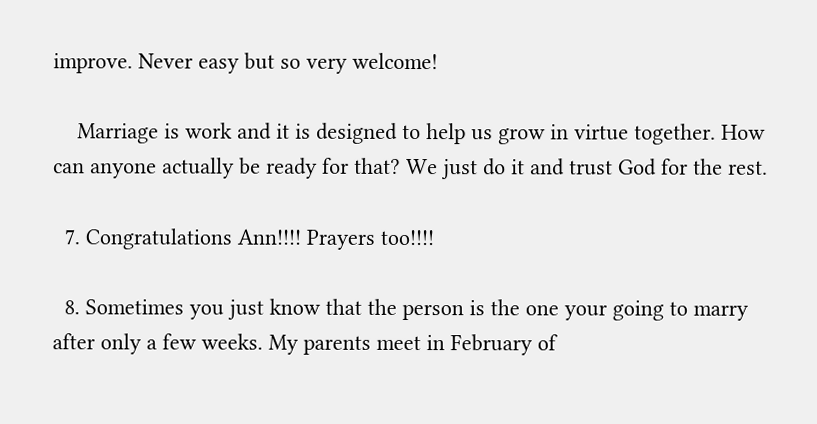improve. Never easy but so very welcome!

    Marriage is work and it is designed to help us grow in virtue together. How can anyone actually be ready for that? We just do it and trust God for the rest.

  7. Congratulations Ann!!!! Prayers too!!!!

  8. Sometimes you just know that the person is the one your going to marry after only a few weeks. My parents meet in February of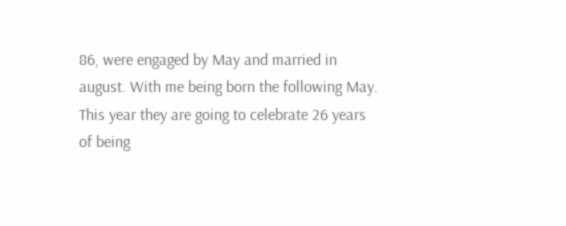86, were engaged by May and married in august. With me being born the following May. This year they are going to celebrate 26 years of being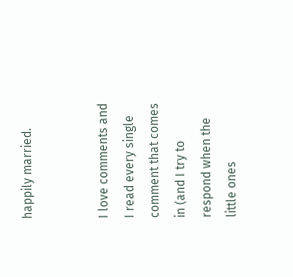happily married.


I love comments and I read every single comment that comes in (and I try to respond when the little ones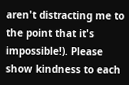aren't distracting me to the point that it's impossible!). Please show kindness to each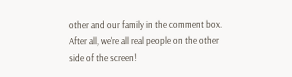other and our family in the comment box. After all, we're all real people on the other side of the screen!